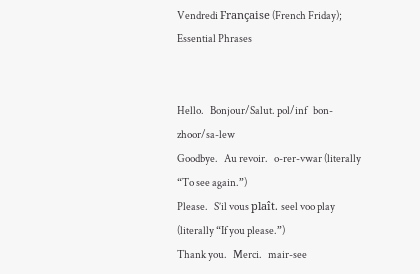Vendredi Française (French Friday); Essential Phrases


Hello.   Bonjour/Salut. pol/inf   bon-zhoor/sa-lew
Goodbye.   Au revoir.   o-rer-vwar (literally “To see again.”)
Please.   S’il vous plaît. seel voo play (literally “If you please.”)
Thank you.   Merci.   mair-see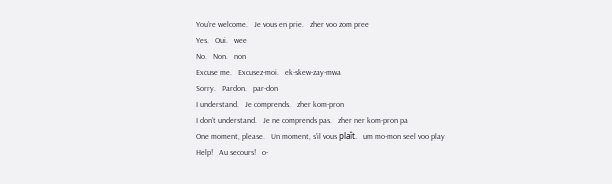You’re welcome.   Je vous en prie.   zher voo zom pree
Yes.   Oui.   wee
No.   Non.   non
Excuse me.   Excusez-moi.   ek-skew-zay-mwa
Sorry.   Pardon.   par-don
I understand.   Je comprends.   zher kom-pron
I don’t understand.   Je ne comprends pas.   zher ner kom-pron pa
One moment, please.   Un moment, s’il vous plaît.   um mo-mon seel voo play
Help!   Au secours!   o-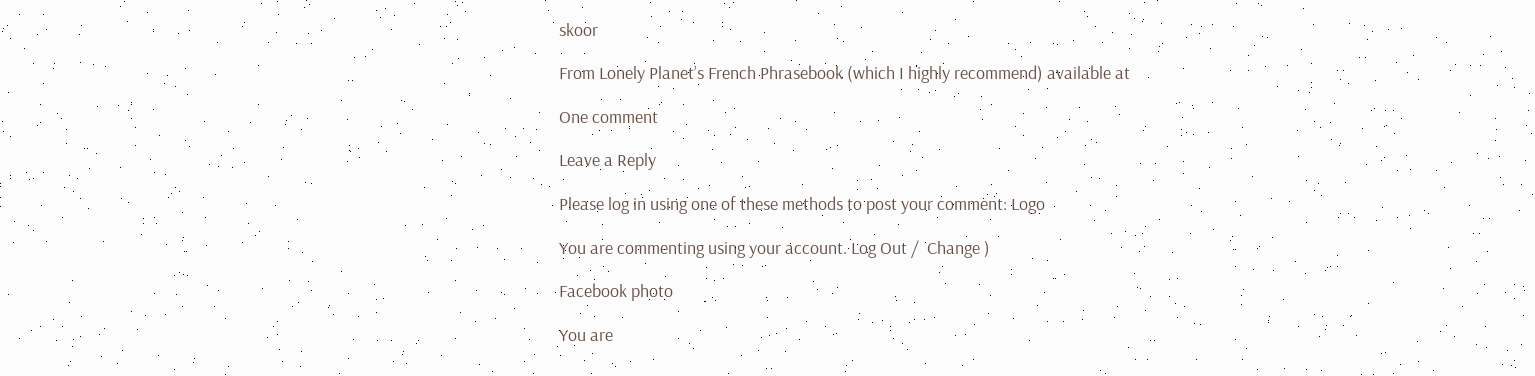skoor

From Lonely Planet’s French Phrasebook (which I highly recommend) available at

One comment

Leave a Reply

Please log in using one of these methods to post your comment: Logo

You are commenting using your account. Log Out /  Change )

Facebook photo

You are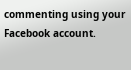commenting using your Facebook account.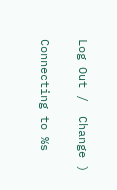Log Out /  Change )

Connecting to %s